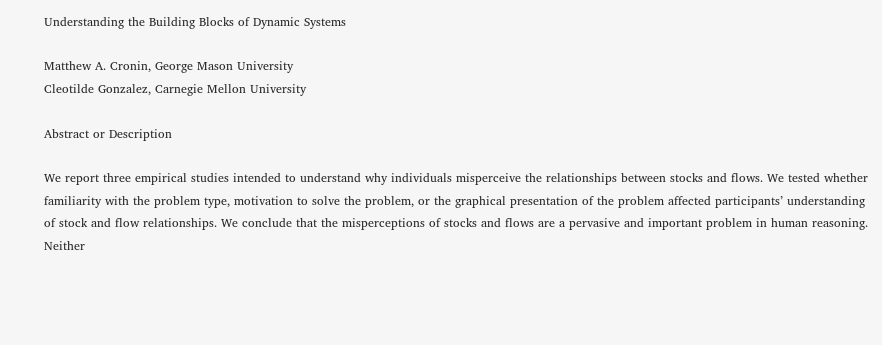Understanding the Building Blocks of Dynamic Systems

Matthew A. Cronin, George Mason University
Cleotilde Gonzalez, Carnegie Mellon University

Abstract or Description

We report three empirical studies intended to understand why individuals misperceive the relationships between stocks and flows. We tested whether familiarity with the problem type, motivation to solve the problem, or the graphical presentation of the problem affected participants’ understanding of stock and flow relationships. We conclude that the misperceptions of stocks and flows are a pervasive and important problem in human reasoning. Neither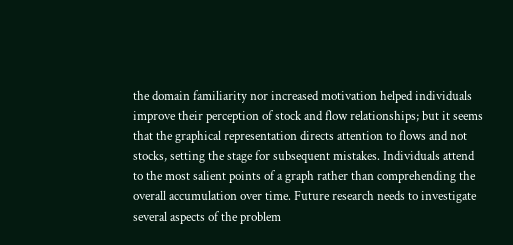the domain familiarity nor increased motivation helped individuals improve their perception of stock and flow relationships; but it seems that the graphical representation directs attention to flows and not stocks, setting the stage for subsequent mistakes. Individuals attend to the most salient points of a graph rather than comprehending the overall accumulation over time. Future research needs to investigate several aspects of the problem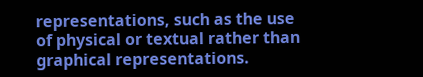representations, such as the use of physical or textual rather than graphical representations.